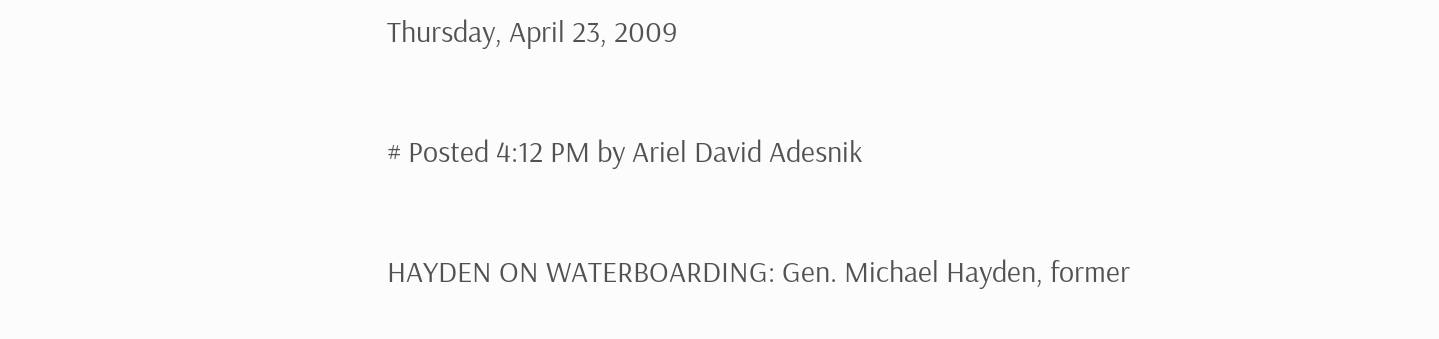Thursday, April 23, 2009

# Posted 4:12 PM by Ariel David Adesnik

HAYDEN ON WATERBOARDING: Gen. Michael Hayden, former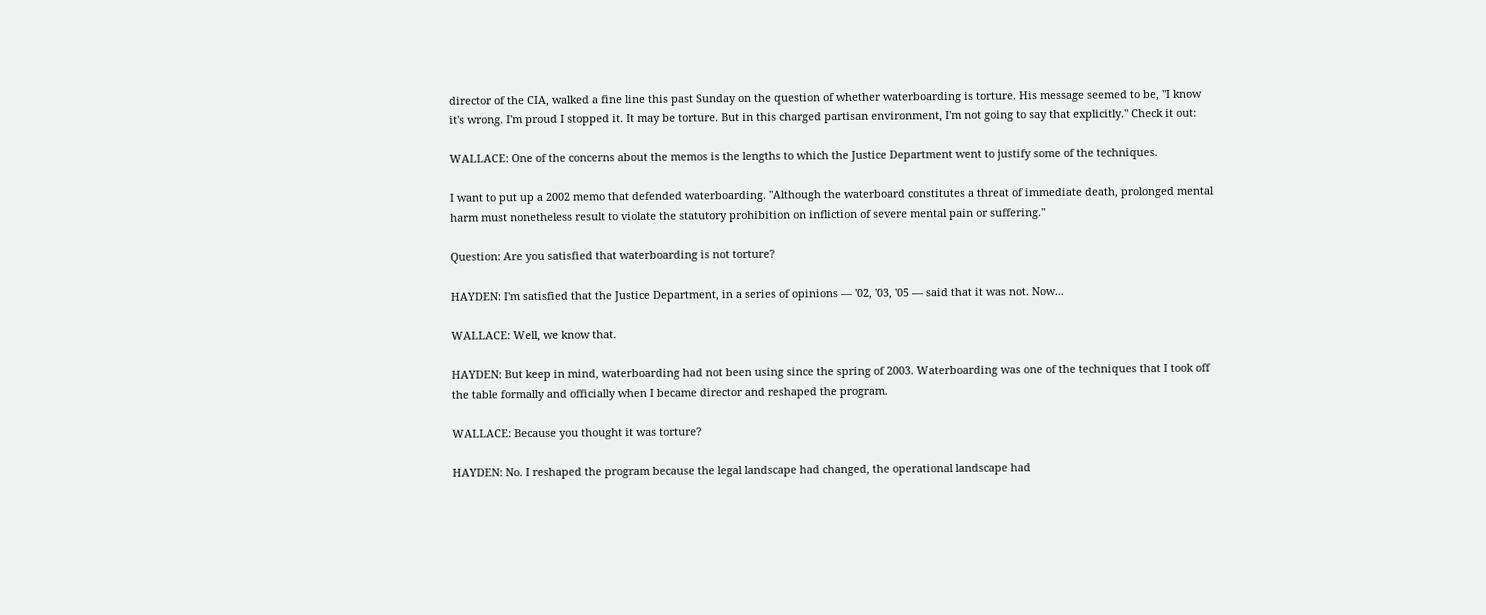director of the CIA, walked a fine line this past Sunday on the question of whether waterboarding is torture. His message seemed to be, "I know it's wrong. I'm proud I stopped it. It may be torture. But in this charged partisan environment, I'm not going to say that explicitly." Check it out:

WALLACE: One of the concerns about the memos is the lengths to which the Justice Department went to justify some of the techniques.

I want to put up a 2002 memo that defended waterboarding. "Although the waterboard constitutes a threat of immediate death, prolonged mental harm must nonetheless result to violate the statutory prohibition on infliction of severe mental pain or suffering."

Question: Are you satisfied that waterboarding is not torture?

HAYDEN: I'm satisfied that the Justice Department, in a series of opinions — '02, '03, '05 — said that it was not. Now...

WALLACE: Well, we know that.

HAYDEN: But keep in mind, waterboarding had not been using since the spring of 2003. Waterboarding was one of the techniques that I took off the table formally and officially when I became director and reshaped the program.

WALLACE: Because you thought it was torture?

HAYDEN: No. I reshaped the program because the legal landscape had changed, the operational landscape had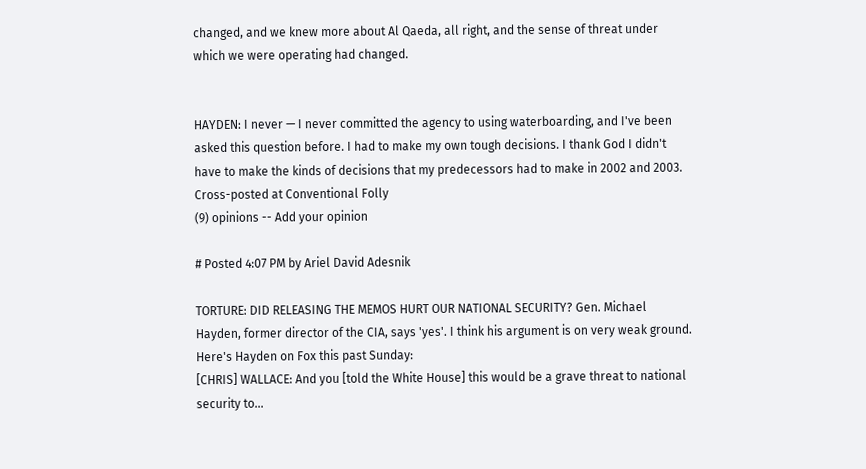changed, and we knew more about Al Qaeda, all right, and the sense of threat under which we were operating had changed.


HAYDEN: I never — I never committed the agency to using waterboarding, and I've been asked this question before. I had to make my own tough decisions. I thank God I didn't have to make the kinds of decisions that my predecessors had to make in 2002 and 2003.
Cross-posted at Conventional Folly
(9) opinions -- Add your opinion

# Posted 4:07 PM by Ariel David Adesnik

TORTURE: DID RELEASING THE MEMOS HURT OUR NATIONAL SECURITY? Gen. Michael Hayden, former director of the CIA, says 'yes'. I think his argument is on very weak ground. Here's Hayden on Fox this past Sunday:
[CHRIS] WALLACE: And you [told the White House] this would be a grave threat to national security to...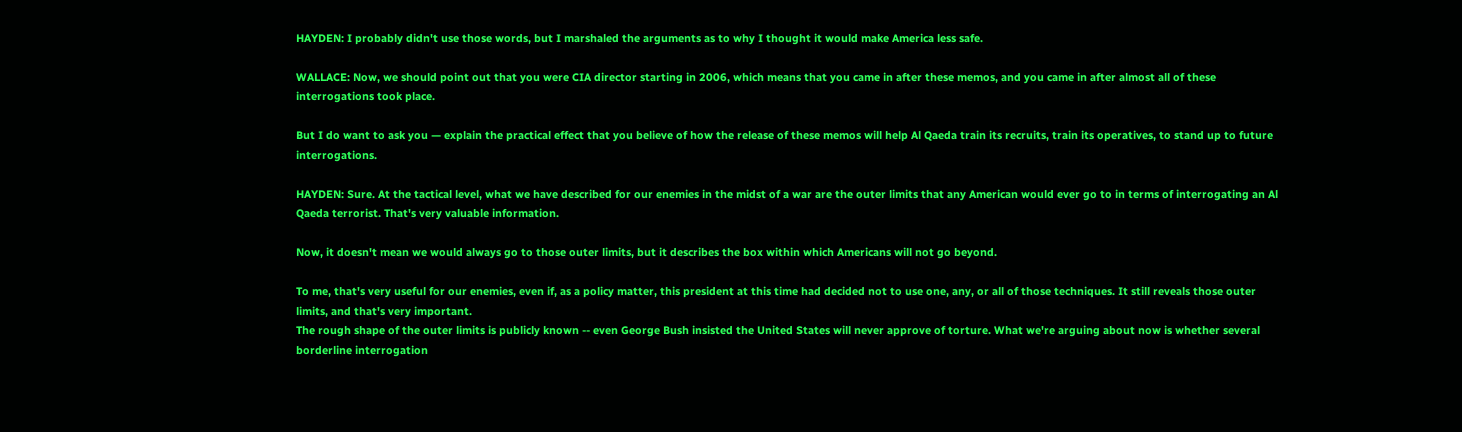HAYDEN: I probably didn't use those words, but I marshaled the arguments as to why I thought it would make America less safe.

WALLACE: Now, we should point out that you were CIA director starting in 2006, which means that you came in after these memos, and you came in after almost all of these interrogations took place.

But I do want to ask you — explain the practical effect that you believe of how the release of these memos will help Al Qaeda train its recruits, train its operatives, to stand up to future interrogations.

HAYDEN: Sure. At the tactical level, what we have described for our enemies in the midst of a war are the outer limits that any American would ever go to in terms of interrogating an Al Qaeda terrorist. That's very valuable information.

Now, it doesn't mean we would always go to those outer limits, but it describes the box within which Americans will not go beyond.

To me, that's very useful for our enemies, even if, as a policy matter, this president at this time had decided not to use one, any, or all of those techniques. It still reveals those outer limits, and that's very important.
The rough shape of the outer limits is publicly known -- even George Bush insisted the United States will never approve of torture. What we're arguing about now is whether several borderline interrogation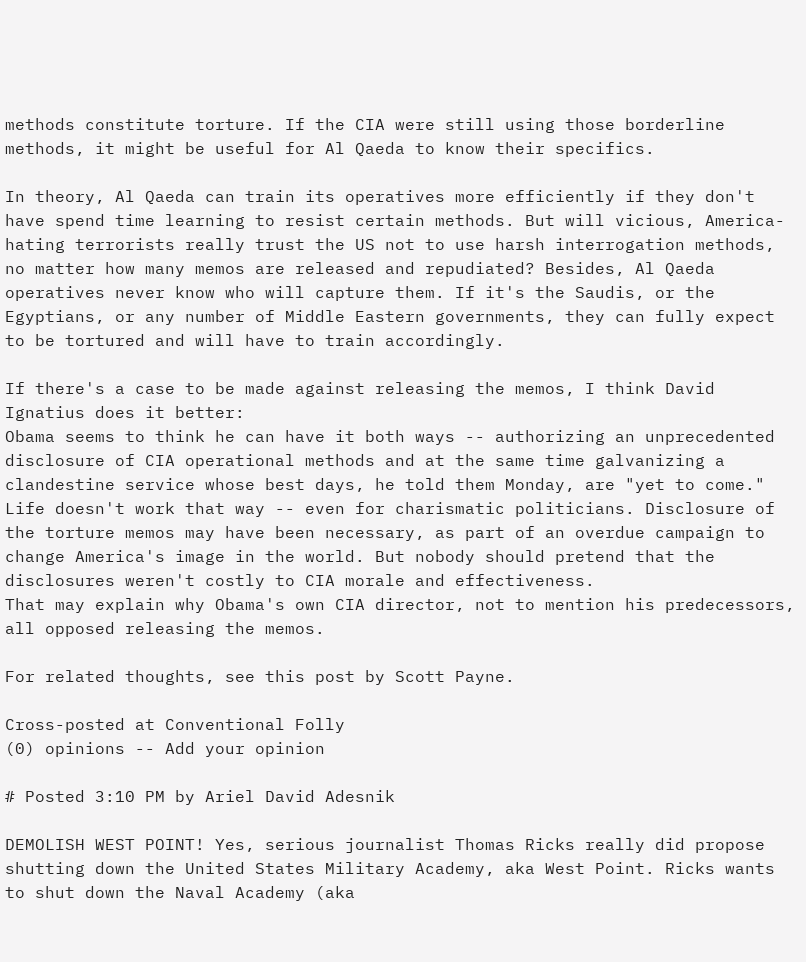methods constitute torture. If the CIA were still using those borderline methods, it might be useful for Al Qaeda to know their specifics.

In theory, Al Qaeda can train its operatives more efficiently if they don't have spend time learning to resist certain methods. But will vicious, America-hating terrorists really trust the US not to use harsh interrogation methods, no matter how many memos are released and repudiated? Besides, Al Qaeda operatives never know who will capture them. If it's the Saudis, or the Egyptians, or any number of Middle Eastern governments, they can fully expect to be tortured and will have to train accordingly.

If there's a case to be made against releasing the memos, I think David Ignatius does it better:
Obama seems to think he can have it both ways -- authorizing an unprecedented disclosure of CIA operational methods and at the same time galvanizing a clandestine service whose best days, he told them Monday, are "yet to come." Life doesn't work that way -- even for charismatic politicians. Disclosure of the torture memos may have been necessary, as part of an overdue campaign to change America's image in the world. But nobody should pretend that the disclosures weren't costly to CIA morale and effectiveness.
That may explain why Obama's own CIA director, not to mention his predecessors, all opposed releasing the memos.

For related thoughts, see this post by Scott Payne.

Cross-posted at Conventional Folly
(0) opinions -- Add your opinion

# Posted 3:10 PM by Ariel David Adesnik

DEMOLISH WEST POINT! Yes, serious journalist Thomas Ricks really did propose shutting down the United States Military Academy, aka West Point. Ricks wants to shut down the Naval Academy (aka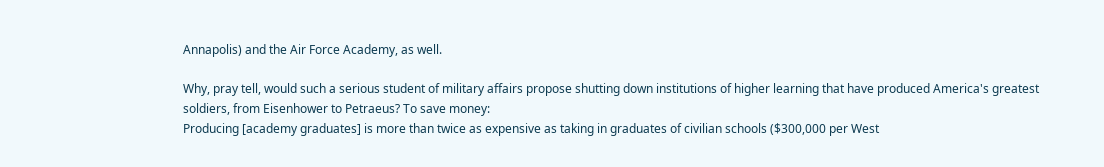Annapolis) and the Air Force Academy, as well.

Why, pray tell, would such a serious student of military affairs propose shutting down institutions of higher learning that have produced America's greatest soldiers, from Eisenhower to Petraeus? To save money:
Producing [academy graduates] is more than twice as expensive as taking in graduates of civilian schools ($300,000 per West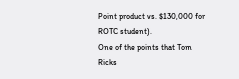Point product vs. $130,000 for ROTC student).
One of the points that Tom Ricks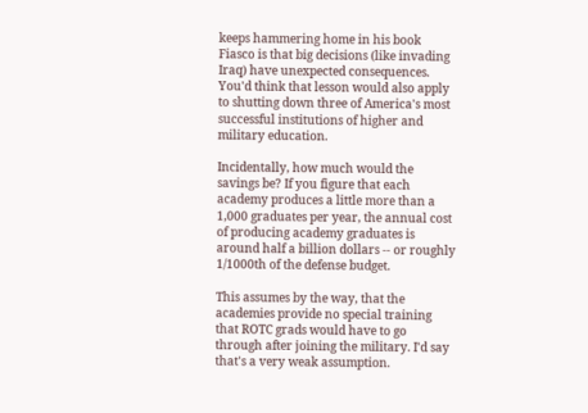keeps hammering home in his book Fiasco is that big decisions (like invading Iraq) have unexpected consequences. You'd think that lesson would also apply to shutting down three of America's most successful institutions of higher and military education.

Incidentally, how much would the savings be? If you figure that each academy produces a little more than a 1,000 graduates per year, the annual cost of producing academy graduates is around half a billion dollars -- or roughly 1/1000th of the defense budget.

This assumes by the way, that the academies provide no special training that ROTC grads would have to go through after joining the military. I'd say that's a very weak assumption.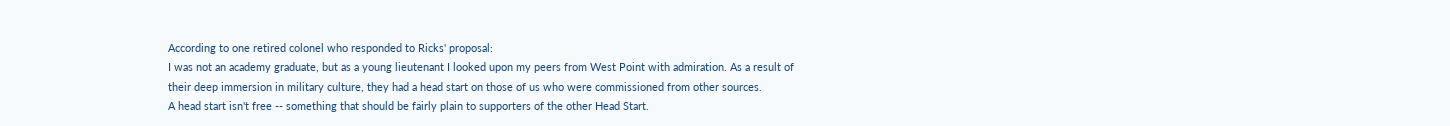According to one retired colonel who responded to Ricks' proposal:
I was not an academy graduate, but as a young lieutenant I looked upon my peers from West Point with admiration. As a result of their deep immersion in military culture, they had a head start on those of us who were commissioned from other sources.
A head start isn't free -- something that should be fairly plain to supporters of the other Head Start.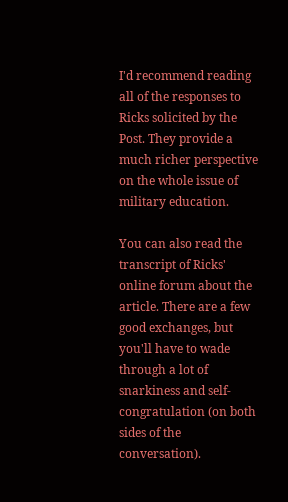I'd recommend reading all of the responses to Ricks solicited by the Post. They provide a much richer perspective on the whole issue of military education.

You can also read the transcript of Ricks' online forum about the article. There are a few good exchanges, but you'll have to wade through a lot of snarkiness and self-congratulation (on both sides of the conversation).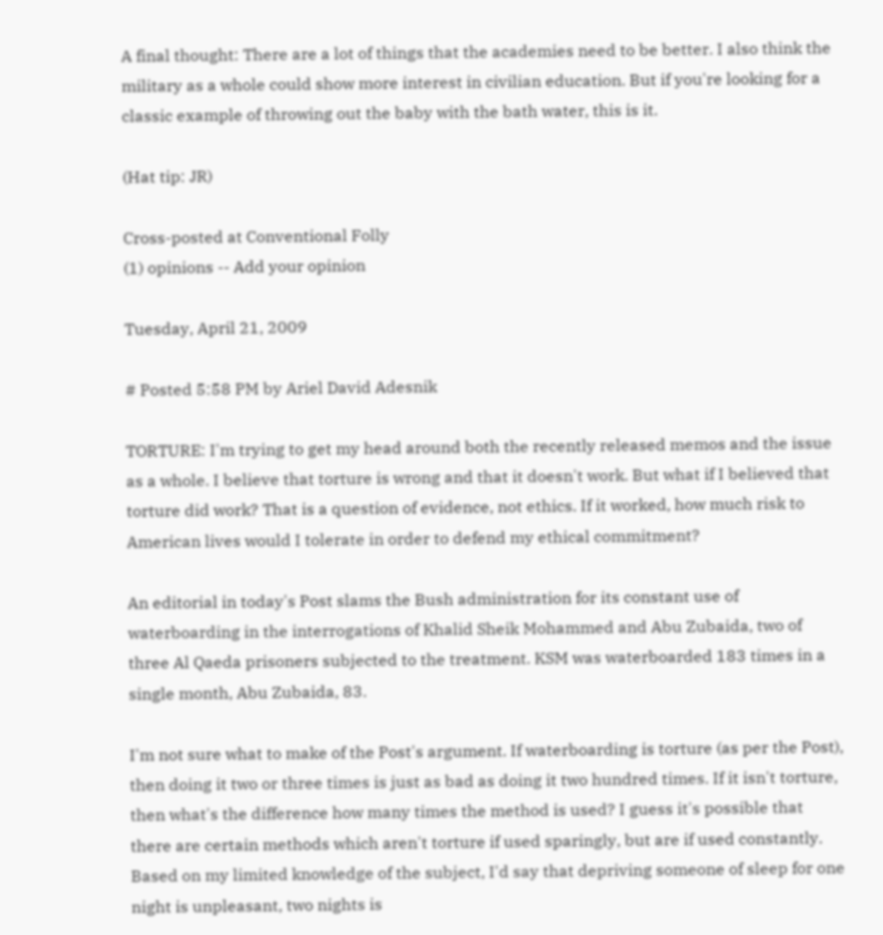A final thought: There are a lot of things that the academies need to be better. I also think the military as a whole could show more interest in civilian education. But if you're looking for a classic example of throwing out the baby with the bath water, this is it.

(Hat tip: JR)

Cross-posted at Conventional Folly
(1) opinions -- Add your opinion

Tuesday, April 21, 2009

# Posted 5:58 PM by Ariel David Adesnik

TORTURE: I'm trying to get my head around both the recently released memos and the issue as a whole. I believe that torture is wrong and that it doesn't work. But what if I believed that torture did work? That is a question of evidence, not ethics. If it worked, how much risk to American lives would I tolerate in order to defend my ethical commitment?

An editorial in today's Post slams the Bush administration for its constant use of waterboarding in the interrogations of Khalid Sheik Mohammed and Abu Zubaida, two of three Al Qaeda prisoners subjected to the treatment. KSM was waterboarded 183 times in a single month, Abu Zubaida, 83.

I'm not sure what to make of the Post's argument. If waterboarding is torture (as per the Post), then doing it two or three times is just as bad as doing it two hundred times. If it isn't torture, then what's the difference how many times the method is used? I guess it's possible that there are certain methods which aren't torture if used sparingly, but are if used constantly. Based on my limited knowledge of the subject, I'd say that depriving someone of sleep for one night is unpleasant, two nights is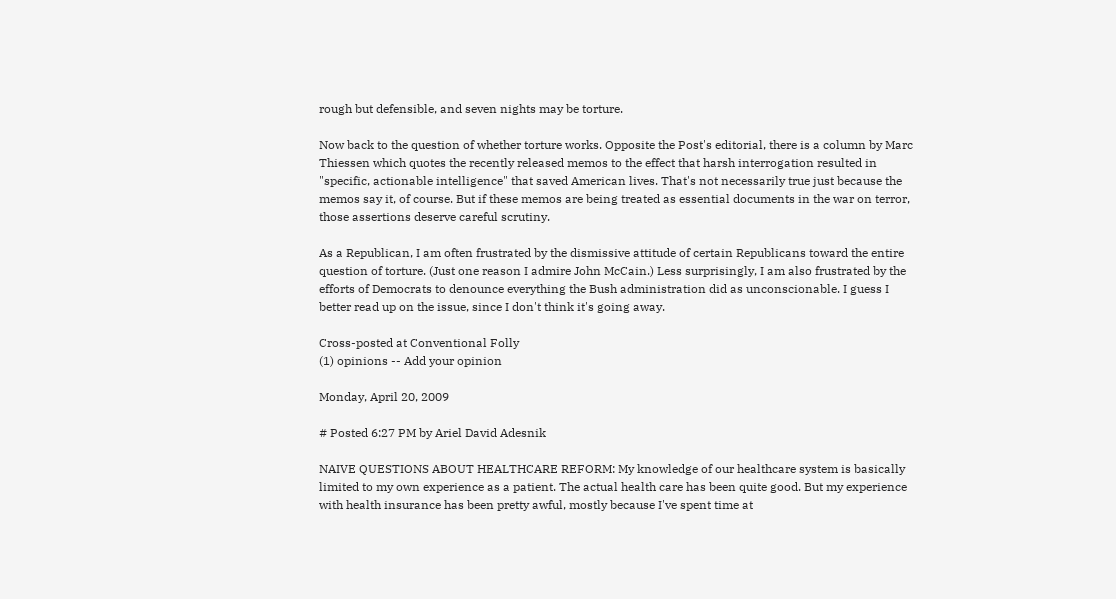rough but defensible, and seven nights may be torture.

Now back to the question of whether torture works. Opposite the Post's editorial, there is a column by Marc Thiessen which quotes the recently released memos to the effect that harsh interrogation resulted in "specific, actionable intelligence" that saved American lives. That's not necessarily true just because the memos say it, of course. But if these memos are being treated as essential documents in the war on terror, those assertions deserve careful scrutiny.

As a Republican, I am often frustrated by the dismissive attitude of certain Republicans toward the entire question of torture. (Just one reason I admire John McCain.) Less surprisingly, I am also frustrated by the efforts of Democrats to denounce everything the Bush administration did as unconscionable. I guess I better read up on the issue, since I don't think it's going away.

Cross-posted at Conventional Folly
(1) opinions -- Add your opinion

Monday, April 20, 2009

# Posted 6:27 PM by Ariel David Adesnik

NAIVE QUESTIONS ABOUT HEALTHCARE REFORM: My knowledge of our healthcare system is basically limited to my own experience as a patient. The actual health care has been quite good. But my experience with health insurance has been pretty awful, mostly because I've spent time at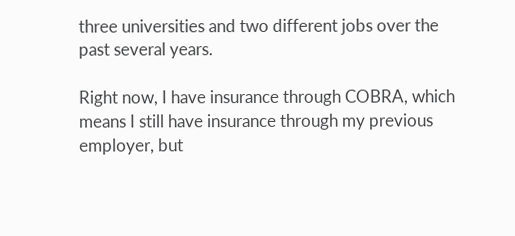three universities and two different jobs over the past several years.

Right now, I have insurance through COBRA, which means I still have insurance through my previous employer, but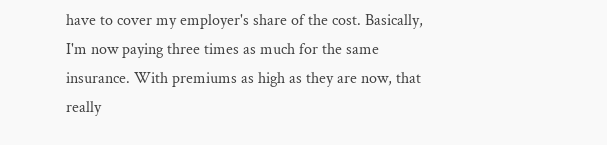have to cover my employer's share of the cost. Basically, I'm now paying three times as much for the same insurance. With premiums as high as they are now, that really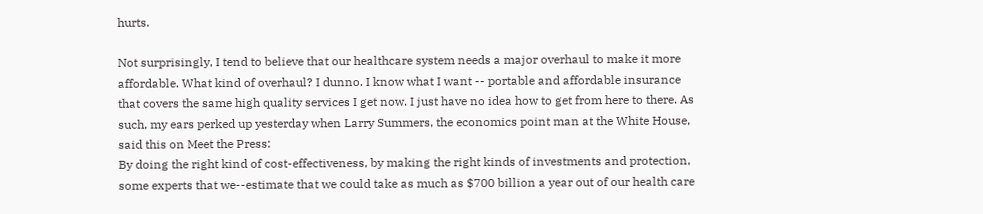hurts.

Not surprisingly, I tend to believe that our healthcare system needs a major overhaul to make it more affordable. What kind of overhaul? I dunno. I know what I want -- portable and affordable insurance that covers the same high quality services I get now. I just have no idea how to get from here to there. As such, my ears perked up yesterday when Larry Summers, the economics point man at the White House, said this on Meet the Press:
By doing the right kind of cost-effectiveness, by making the right kinds of investments and protection, some experts that we--estimate that we could take as much as $700 billion a year out of our health care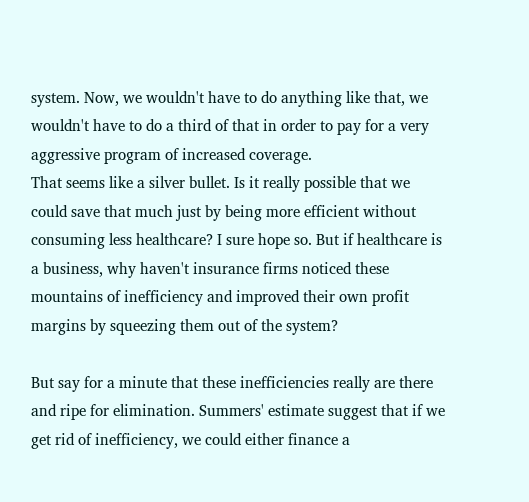system. Now, we wouldn't have to do anything like that, we wouldn't have to do a third of that in order to pay for a very aggressive program of increased coverage.
That seems like a silver bullet. Is it really possible that we could save that much just by being more efficient without consuming less healthcare? I sure hope so. But if healthcare is a business, why haven't insurance firms noticed these mountains of inefficiency and improved their own profit margins by squeezing them out of the system?

But say for a minute that these inefficiencies really are there and ripe for elimination. Summers' estimate suggest that if we get rid of inefficiency, we could either finance a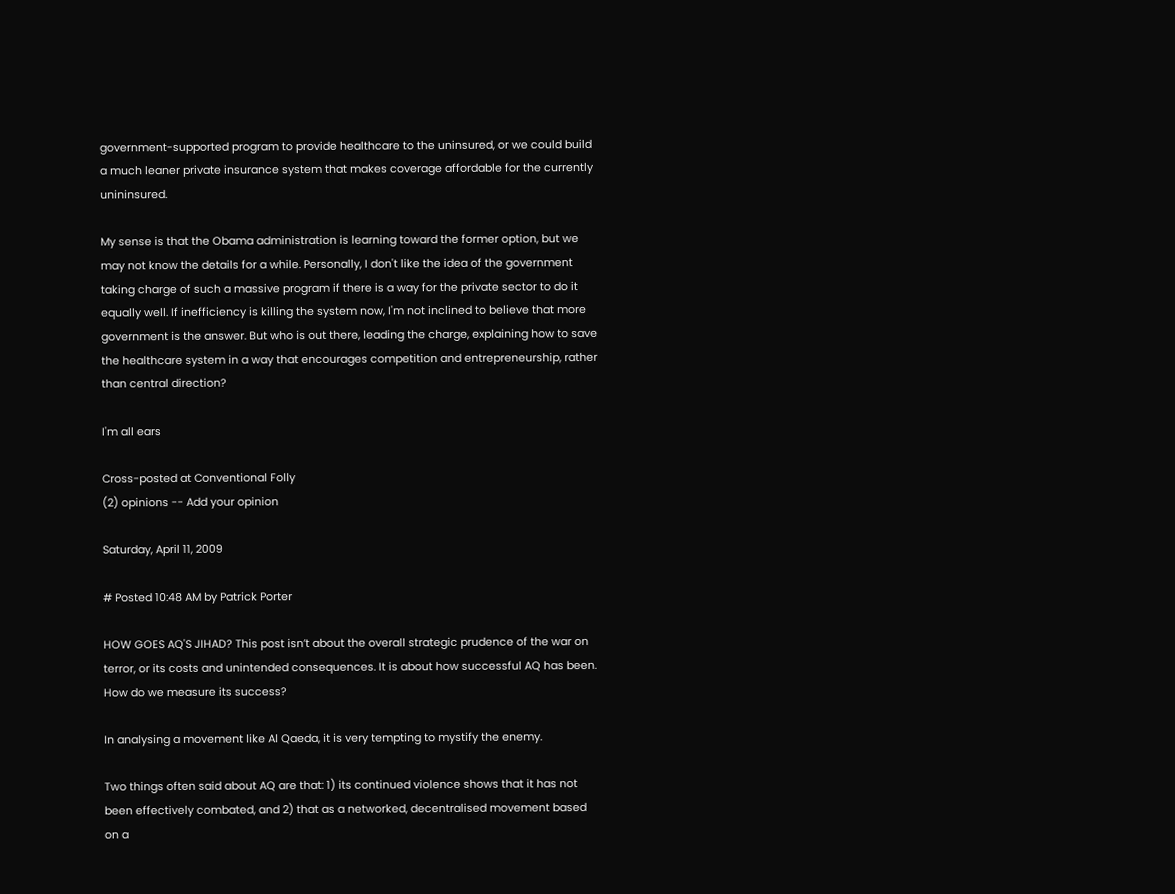government-supported program to provide healthcare to the uninsured, or we could build a much leaner private insurance system that makes coverage affordable for the currently unininsured.

My sense is that the Obama administration is learning toward the former option, but we may not know the details for a while. Personally, I don't like the idea of the government taking charge of such a massive program if there is a way for the private sector to do it equally well. If inefficiency is killing the system now, I'm not inclined to believe that more government is the answer. But who is out there, leading the charge, explaining how to save the healthcare system in a way that encourages competition and entrepreneurship, rather than central direction?

I'm all ears

Cross-posted at Conventional Folly
(2) opinions -- Add your opinion

Saturday, April 11, 2009

# Posted 10:48 AM by Patrick Porter

HOW GOES AQ'S JIHAD? This post isn’t about the overall strategic prudence of the war on terror, or its costs and unintended consequences. It is about how successful AQ has been. How do we measure its success?

In analysing a movement like Al Qaeda, it is very tempting to mystify the enemy.

Two things often said about AQ are that: 1) its continued violence shows that it has not been effectively combated, and 2) that as a networked, decentralised movement based on a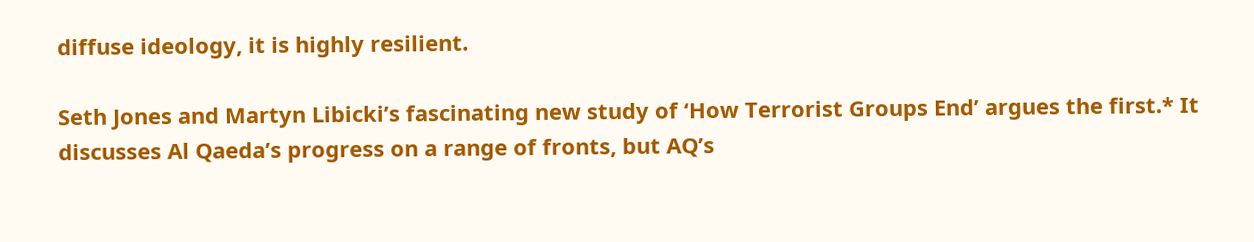diffuse ideology, it is highly resilient.

Seth Jones and Martyn Libicki’s fascinating new study of ‘How Terrorist Groups End’ argues the first.* It discusses Al Qaeda’s progress on a range of fronts, but AQ’s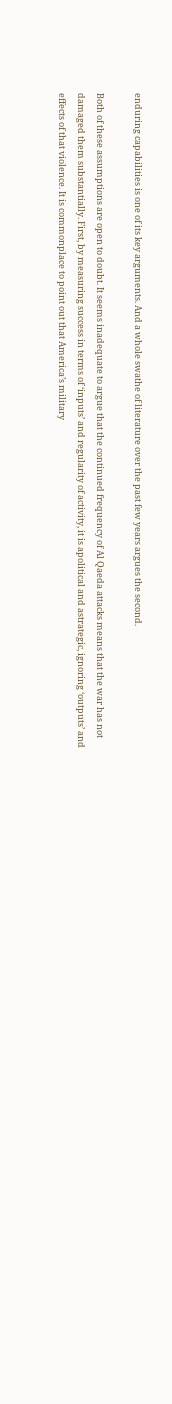enduring capabilities is one of its key arguments. And a whole swathe of literature over the past few years argues the second.

Both of these assumptions are open to doubt. It seems inadequate to argue that the continued frequency of Al Qaeda attacks means that the war has not damaged them substantially. First, by measuring success in terms of ‘inputs’ and regularity of activity, it is apolitical and astrategic, ignoring ‘outputs’ and effects of that violence. It is commonplace to point out that America’s military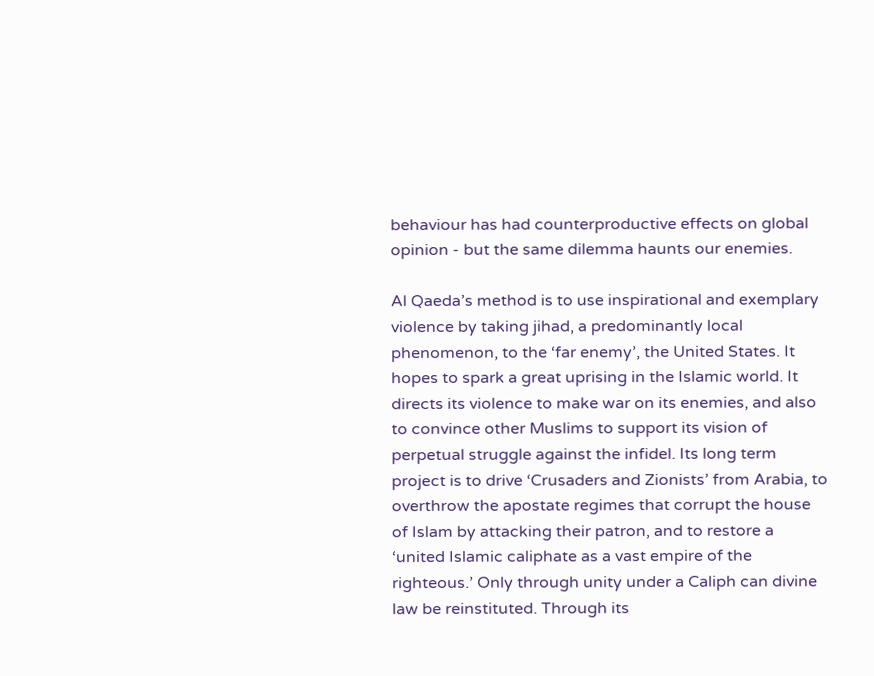behaviour has had counterproductive effects on global opinion - but the same dilemma haunts our enemies.

Al Qaeda’s method is to use inspirational and exemplary violence by taking jihad, a predominantly local phenomenon, to the ‘far enemy’, the United States. It hopes to spark a great uprising in the Islamic world. It directs its violence to make war on its enemies, and also to convince other Muslims to support its vision of perpetual struggle against the infidel. Its long term project is to drive ‘Crusaders and Zionists’ from Arabia, to overthrow the apostate regimes that corrupt the house of Islam by attacking their patron, and to restore a ‘united Islamic caliphate as a vast empire of the righteous.’ Only through unity under a Caliph can divine law be reinstituted. Through its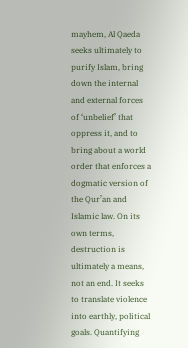mayhem, Al Qaeda seeks ultimately to purify Islam, bring down the internal and external forces of ‘unbelief’ that oppress it, and to bring about a world order that enforces a dogmatic version of the Qur’an and Islamic law. On its own terms, destruction is ultimately a means, not an end. It seeks to translate violence into earthly, political goals. Quantifying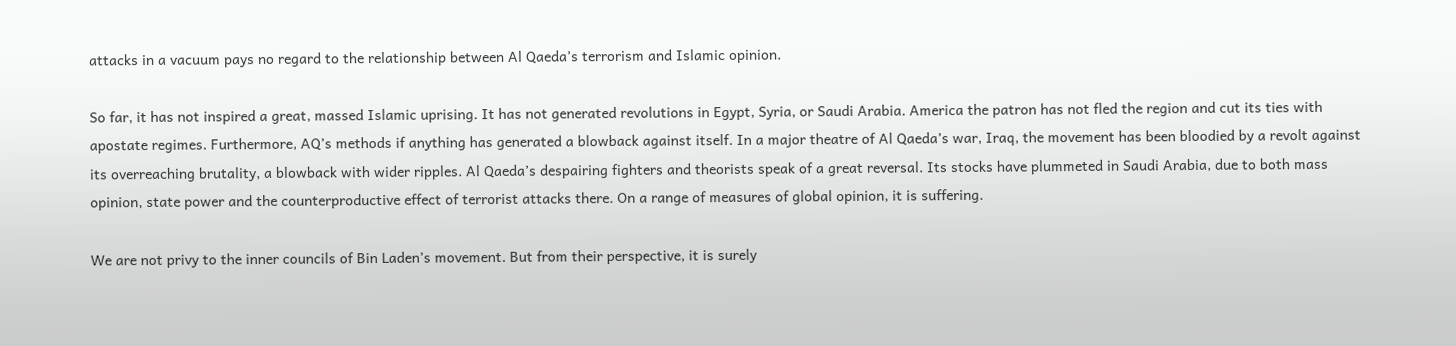attacks in a vacuum pays no regard to the relationship between Al Qaeda’s terrorism and Islamic opinion.

So far, it has not inspired a great, massed Islamic uprising. It has not generated revolutions in Egypt, Syria, or Saudi Arabia. America the patron has not fled the region and cut its ties with apostate regimes. Furthermore, AQ’s methods if anything has generated a blowback against itself. In a major theatre of Al Qaeda’s war, Iraq, the movement has been bloodied by a revolt against its overreaching brutality, a blowback with wider ripples. Al Qaeda’s despairing fighters and theorists speak of a great reversal. Its stocks have plummeted in Saudi Arabia, due to both mass opinion, state power and the counterproductive effect of terrorist attacks there. On a range of measures of global opinion, it is suffering.

We are not privy to the inner councils of Bin Laden’s movement. But from their perspective, it is surely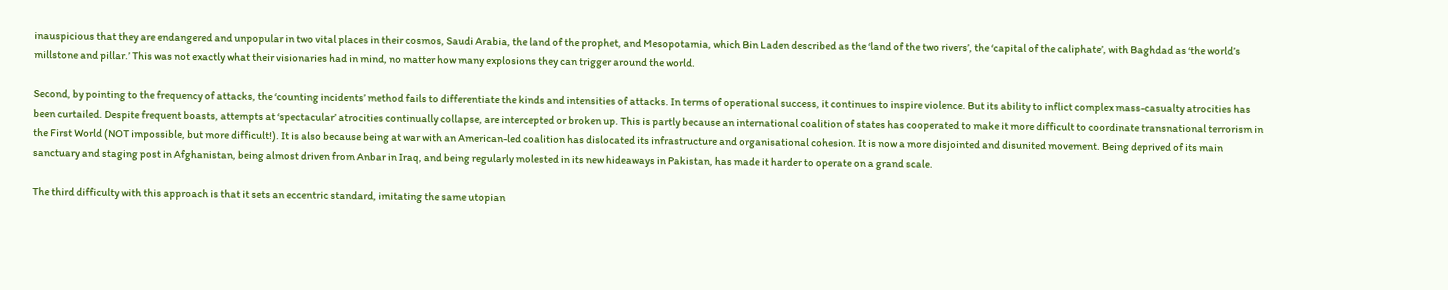inauspicious that they are endangered and unpopular in two vital places in their cosmos, Saudi Arabia, the land of the prophet, and Mesopotamia, which Bin Laden described as the ‘land of the two rivers’, the ‘capital of the caliphate’, with Baghdad as ‘the world’s millstone and pillar.’ This was not exactly what their visionaries had in mind, no matter how many explosions they can trigger around the world.

Second, by pointing to the frequency of attacks, the ‘counting incidents’ method fails to differentiate the kinds and intensities of attacks. In terms of operational success, it continues to inspire violence. But its ability to inflict complex mass-casualty atrocities has been curtailed. Despite frequent boasts, attempts at ‘spectacular’ atrocities continually collapse, are intercepted or broken up. This is partly because an international coalition of states has cooperated to make it more difficult to coordinate transnational terrorism in the First World (NOT impossible, but more difficult!). It is also because being at war with an American-led coalition has dislocated its infrastructure and organisational cohesion. It is now a more disjointed and disunited movement. Being deprived of its main sanctuary and staging post in Afghanistan, being almost driven from Anbar in Iraq, and being regularly molested in its new hideaways in Pakistan, has made it harder to operate on a grand scale.

The third difficulty with this approach is that it sets an eccentric standard, imitating the same utopian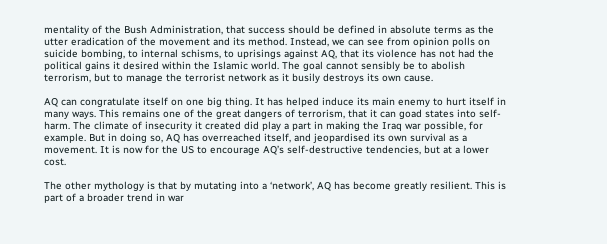mentality of the Bush Administration, that success should be defined in absolute terms as the utter eradication of the movement and its method. Instead, we can see from opinion polls on suicide bombing, to internal schisms, to uprisings against AQ, that its violence has not had the political gains it desired within the Islamic world. The goal cannot sensibly be to abolish terrorism, but to manage the terrorist network as it busily destroys its own cause.

AQ can congratulate itself on one big thing. It has helped induce its main enemy to hurt itself in many ways. This remains one of the great dangers of terrorism, that it can goad states into self-harm. The climate of insecurity it created did play a part in making the Iraq war possible, for example. But in doing so, AQ has overreached itself, and jeopardised its own survival as a movement. It is now for the US to encourage AQ’s self-destructive tendencies, but at a lower cost.

The other mythology is that by mutating into a ‘network’, AQ has become greatly resilient. This is part of a broader trend in war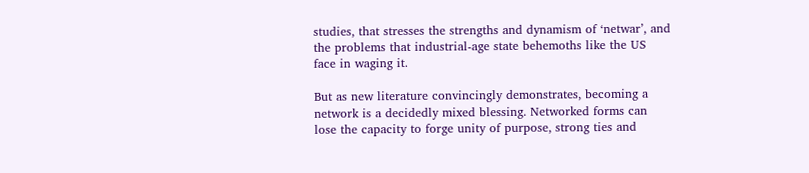studies, that stresses the strengths and dynamism of ‘netwar’, and the problems that industrial-age state behemoths like the US face in waging it.

But as new literature convincingly demonstrates, becoming a network is a decidedly mixed blessing. Networked forms can lose the capacity to forge unity of purpose, strong ties and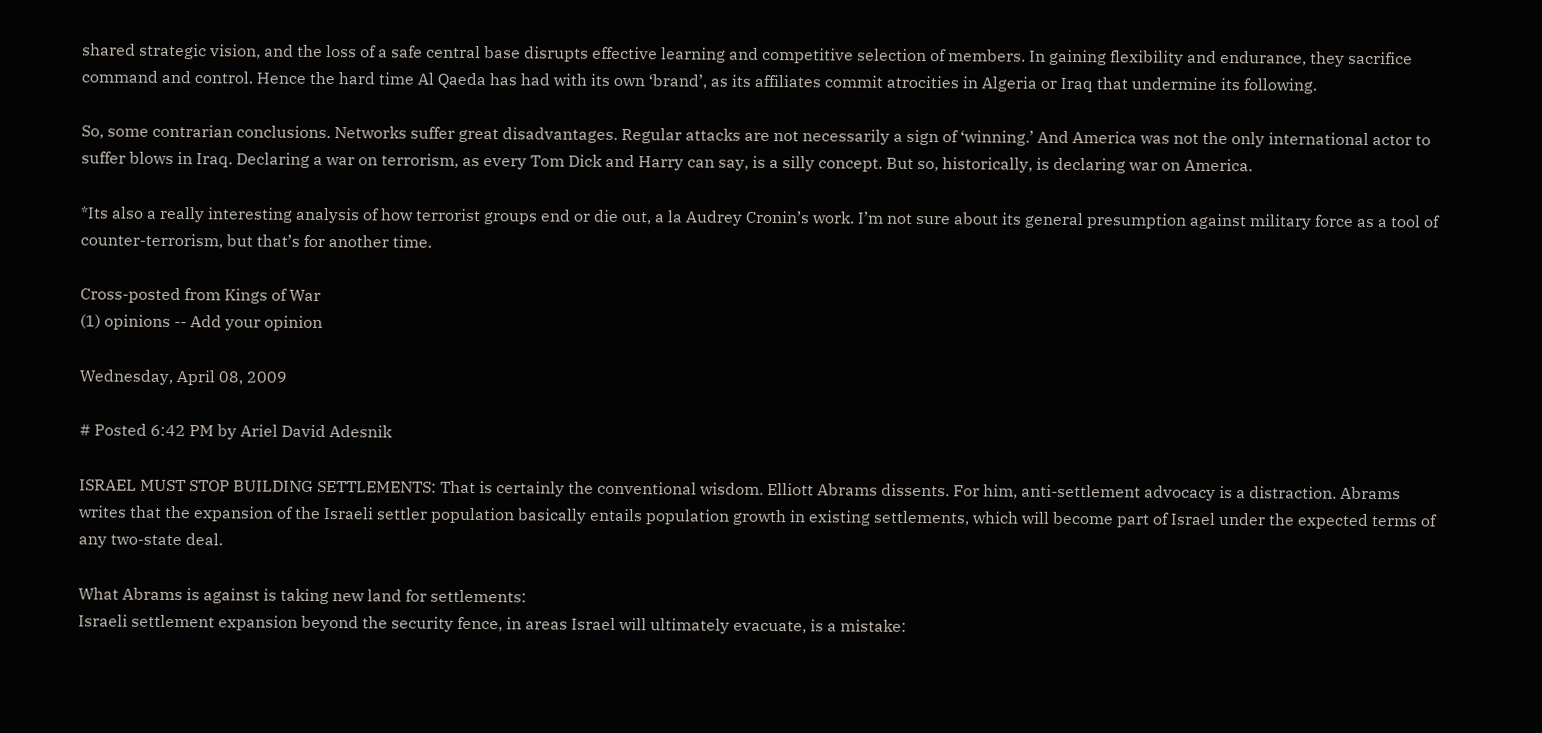shared strategic vision, and the loss of a safe central base disrupts effective learning and competitive selection of members. In gaining flexibility and endurance, they sacrifice command and control. Hence the hard time Al Qaeda has had with its own ‘brand’, as its affiliates commit atrocities in Algeria or Iraq that undermine its following.

So, some contrarian conclusions. Networks suffer great disadvantages. Regular attacks are not necessarily a sign of ‘winning.’ And America was not the only international actor to suffer blows in Iraq. Declaring a war on terrorism, as every Tom Dick and Harry can say, is a silly concept. But so, historically, is declaring war on America.

*Its also a really interesting analysis of how terrorist groups end or die out, a la Audrey Cronin’s work. I’m not sure about its general presumption against military force as a tool of counter-terrorism, but that’s for another time.

Cross-posted from Kings of War
(1) opinions -- Add your opinion

Wednesday, April 08, 2009

# Posted 6:42 PM by Ariel David Adesnik

ISRAEL MUST STOP BUILDING SETTLEMENTS: That is certainly the conventional wisdom. Elliott Abrams dissents. For him, anti-settlement advocacy is a distraction. Abrams writes that the expansion of the Israeli settler population basically entails population growth in existing settlements, which will become part of Israel under the expected terms of any two-state deal.

What Abrams is against is taking new land for settlements:
Israeli settlement expansion beyond the security fence, in areas Israel will ultimately evacuate, is a mistake: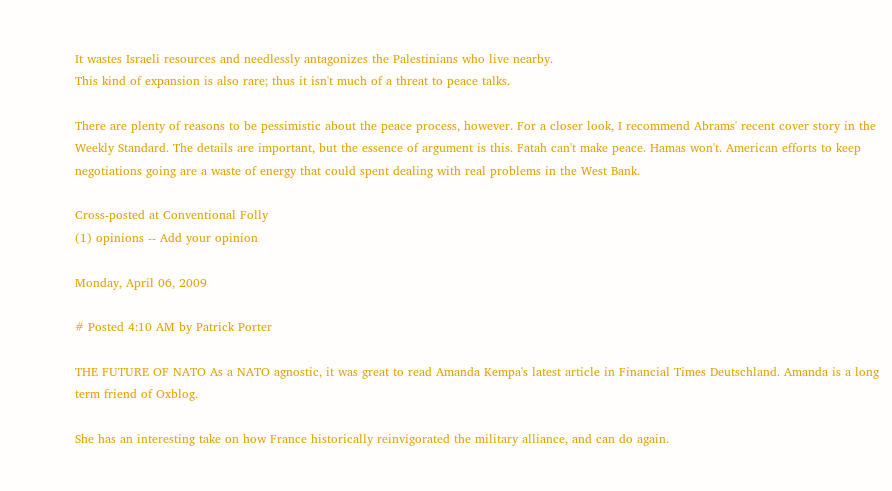It wastes Israeli resources and needlessly antagonizes the Palestinians who live nearby.
This kind of expansion is also rare; thus it isn't much of a threat to peace talks.

There are plenty of reasons to be pessimistic about the peace process, however. For a closer look, I recommend Abrams' recent cover story in the Weekly Standard. The details are important, but the essence of argument is this. Fatah can't make peace. Hamas won't. American efforts to keep negotiations going are a waste of energy that could spent dealing with real problems in the West Bank.

Cross-posted at Conventional Folly
(1) opinions -- Add your opinion

Monday, April 06, 2009

# Posted 4:10 AM by Patrick Porter

THE FUTURE OF NATO As a NATO agnostic, it was great to read Amanda Kempa's latest article in Financial Times Deutschland. Amanda is a long term friend of Oxblog.

She has an interesting take on how France historically reinvigorated the military alliance, and can do again.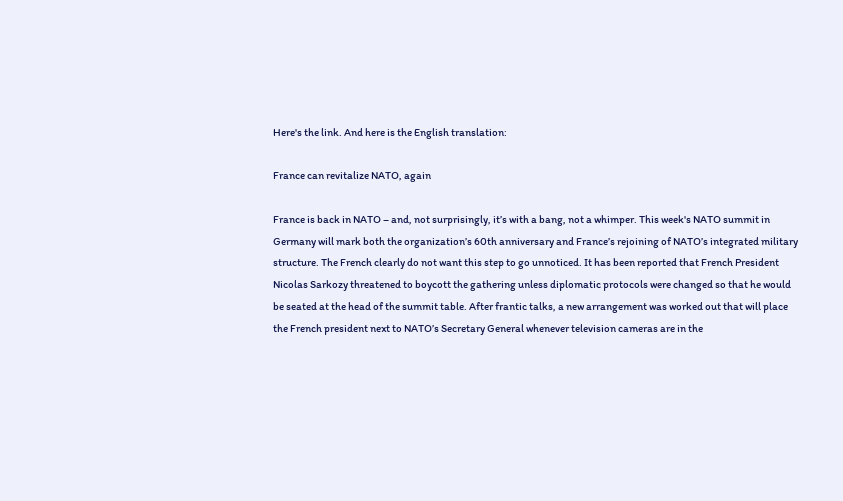Here's the link. And here is the English translation:

France can revitalize NATO, again

France is back in NATO – and, not surprisingly, it’s with a bang, not a whimper. This week's NATO summit in Germany will mark both the organization’s 60th anniversary and France’s rejoining of NATO’s integrated military structure. The French clearly do not want this step to go unnoticed. It has been reported that French President Nicolas Sarkozy threatened to boycott the gathering unless diplomatic protocols were changed so that he would be seated at the head of the summit table. After frantic talks, a new arrangement was worked out that will place the French president next to NATO’s Secretary General whenever television cameras are in the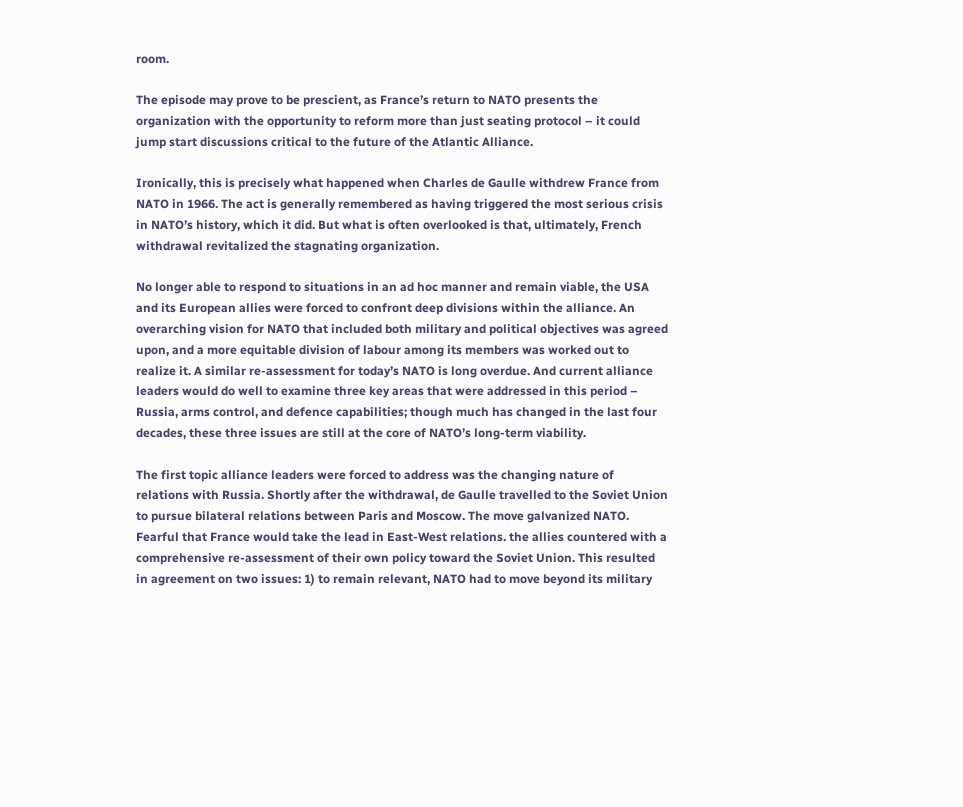room.

The episode may prove to be prescient, as France’s return to NATO presents the organization with the opportunity to reform more than just seating protocol – it could jump start discussions critical to the future of the Atlantic Alliance.

Ironically, this is precisely what happened when Charles de Gaulle withdrew France from NATO in 1966. The act is generally remembered as having triggered the most serious crisis in NATO’s history, which it did. But what is often overlooked is that, ultimately, French withdrawal revitalized the stagnating organization.

No longer able to respond to situations in an ad hoc manner and remain viable, the USA and its European allies were forced to confront deep divisions within the alliance. An overarching vision for NATO that included both military and political objectives was agreed upon, and a more equitable division of labour among its members was worked out to realize it. A similar re-assessment for today’s NATO is long overdue. And current alliance leaders would do well to examine three key areas that were addressed in this period – Russia, arms control, and defence capabilities; though much has changed in the last four decades, these three issues are still at the core of NATO’s long-term viability.

The first topic alliance leaders were forced to address was the changing nature of relations with Russia. Shortly after the withdrawal, de Gaulle travelled to the Soviet Union to pursue bilateral relations between Paris and Moscow. The move galvanized NATO. Fearful that France would take the lead in East-West relations. the allies countered with a comprehensive re-assessment of their own policy toward the Soviet Union. This resulted in agreement on two issues: 1) to remain relevant, NATO had to move beyond its military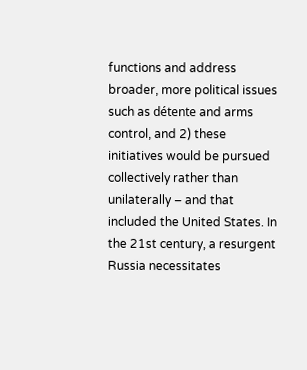functions and address broader, more political issues such as détente and arms control, and 2) these initiatives would be pursued collectively rather than unilaterally – and that included the United States. In the 21st century, a resurgent Russia necessitates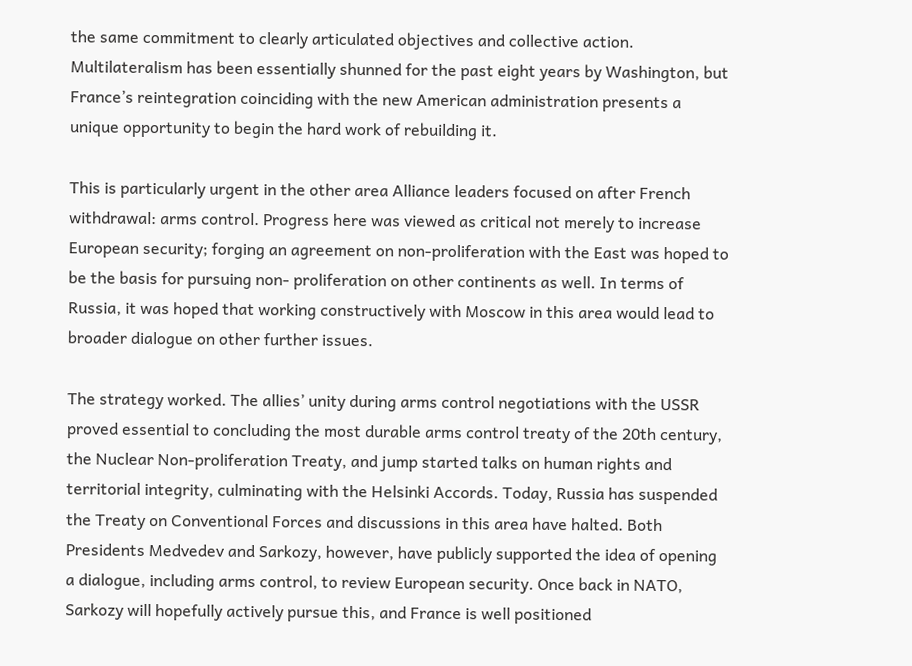the same commitment to clearly articulated objectives and collective action. Multilateralism has been essentially shunned for the past eight years by Washington, but France’s reintegration coinciding with the new American administration presents a unique opportunity to begin the hard work of rebuilding it.

This is particularly urgent in the other area Alliance leaders focused on after French withdrawal: arms control. Progress here was viewed as critical not merely to increase European security; forging an agreement on non-proliferation with the East was hoped to be the basis for pursuing non- proliferation on other continents as well. In terms of Russia, it was hoped that working constructively with Moscow in this area would lead to broader dialogue on other further issues.

The strategy worked. The allies’ unity during arms control negotiations with the USSR proved essential to concluding the most durable arms control treaty of the 20th century, the Nuclear Non-proliferation Treaty, and jump started talks on human rights and territorial integrity, culminating with the Helsinki Accords. Today, Russia has suspended the Treaty on Conventional Forces and discussions in this area have halted. Both Presidents Medvedev and Sarkozy, however, have publicly supported the idea of opening a dialogue, including arms control, to review European security. Once back in NATO, Sarkozy will hopefully actively pursue this, and France is well positioned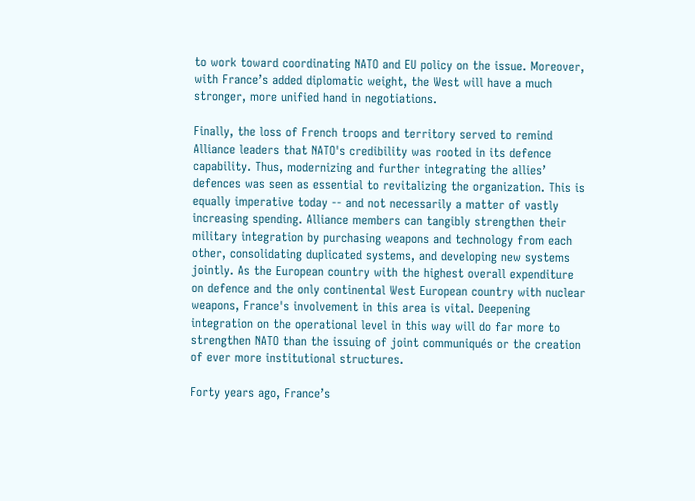to work toward coordinating NATO and EU policy on the issue. Moreover, with France’s added diplomatic weight, the West will have a much stronger, more unified hand in negotiations.

Finally, the loss of French troops and territory served to remind Alliance leaders that NATO's credibility was rooted in its defence capability. Thus, modernizing and further integrating the allies’ defences was seen as essential to revitalizing the organization. This is equally imperative today -- and not necessarily a matter of vastly increasing spending. Alliance members can tangibly strengthen their military integration by purchasing weapons and technology from each other, consolidating duplicated systems, and developing new systems jointly. As the European country with the highest overall expenditure on defence and the only continental West European country with nuclear weapons, France's involvement in this area is vital. Deepening integration on the operational level in this way will do far more to strengthen NATO than the issuing of joint communiqués or the creation of ever more institutional structures.

Forty years ago, France’s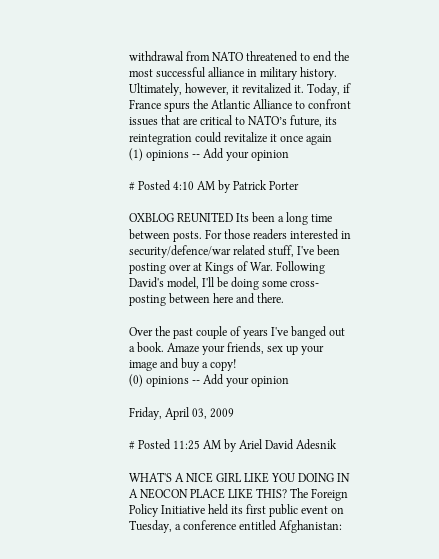withdrawal from NATO threatened to end the most successful alliance in military history. Ultimately, however, it revitalized it. Today, if France spurs the Atlantic Alliance to confront issues that are critical to NATO’s future, its reintegration could revitalize it once again
(1) opinions -- Add your opinion

# Posted 4:10 AM by Patrick Porter

OXBLOG REUNITED Its been a long time between posts. For those readers interested in security/defence/war related stuff, I've been posting over at Kings of War. Following David's model, I'll be doing some cross-posting between here and there.

Over the past couple of years I've banged out a book. Amaze your friends, sex up your image and buy a copy!
(0) opinions -- Add your opinion

Friday, April 03, 2009

# Posted 11:25 AM by Ariel David Adesnik

WHAT'S A NICE GIRL LIKE YOU DOING IN A NEOCON PLACE LIKE THIS? The Foreign Policy Initiative held its first public event on Tuesday, a conference entitled Afghanistan: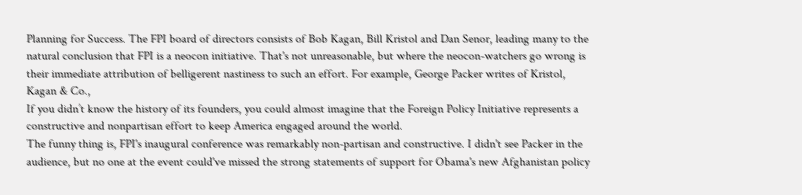Planning for Success. The FPI board of directors consists of Bob Kagan, Bill Kristol and Dan Senor, leading many to the natural conclusion that FPI is a neocon initiative. That's not unreasonable, but where the neocon-watchers go wrong is their immediate attribution of belligerent nastiness to such an effort. For example, George Packer writes of Kristol, Kagan & Co.,
If you didn’t know the history of its founders, you could almost imagine that the Foreign Policy Initiative represents a constructive and nonpartisan effort to keep America engaged around the world.
The funny thing is, FPI's inaugural conference was remarkably non-partisan and constructive. I didn't see Packer in the audience, but no one at the event could've missed the strong statements of support for Obama's new Afghanistan policy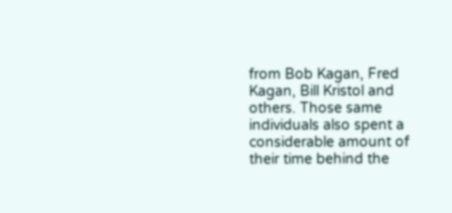from Bob Kagan, Fred Kagan, Bill Kristol and others. Those same individuals also spent a considerable amount of their time behind the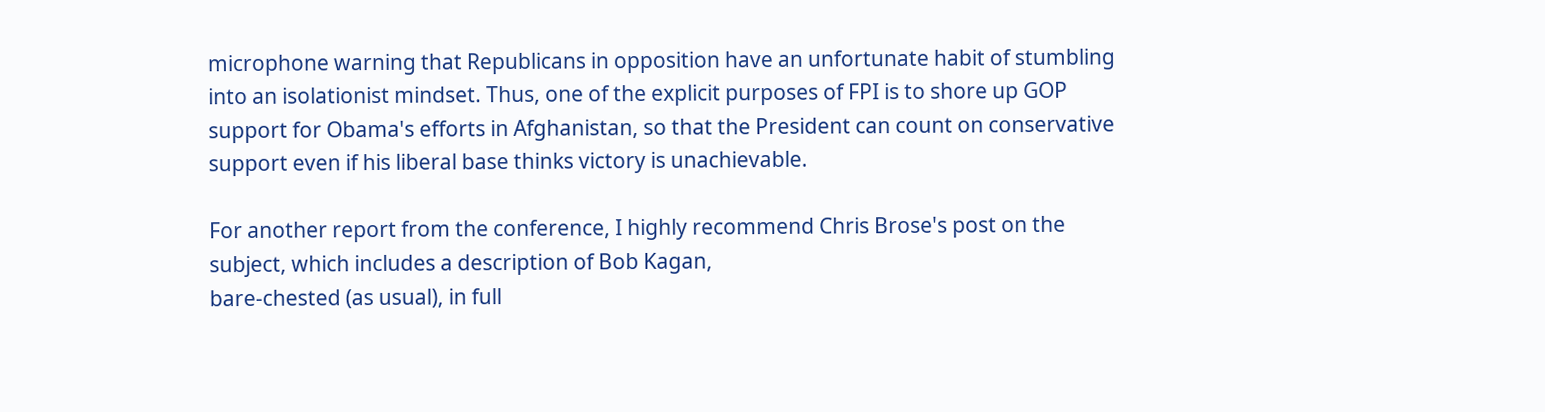microphone warning that Republicans in opposition have an unfortunate habit of stumbling into an isolationist mindset. Thus, one of the explicit purposes of FPI is to shore up GOP support for Obama's efforts in Afghanistan, so that the President can count on conservative support even if his liberal base thinks victory is unachievable.

For another report from the conference, I highly recommend Chris Brose's post on the subject, which includes a description of Bob Kagan,
bare-chested (as usual), in full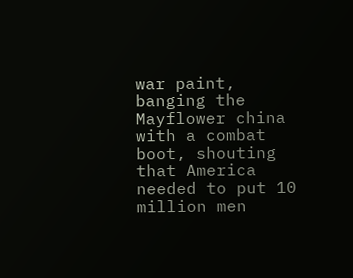war paint, banging the Mayflower china with a combat boot, shouting that America needed to put 10 million men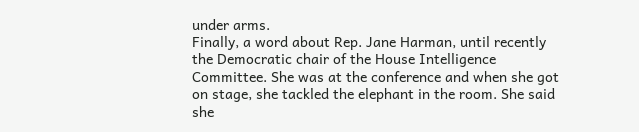under arms.
Finally, a word about Rep. Jane Harman, until recently the Democratic chair of the House Intelligence Committee. She was at the conference and when she got on stage, she tackled the elephant in the room. She said she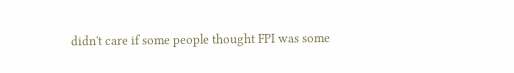didn't care if some people thought FPI was some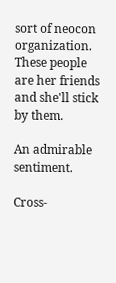sort of neocon organization. These people are her friends and she'll stick by them.

An admirable sentiment.

Cross-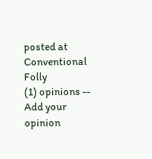posted at Conventional Folly
(1) opinions -- Add your opinion